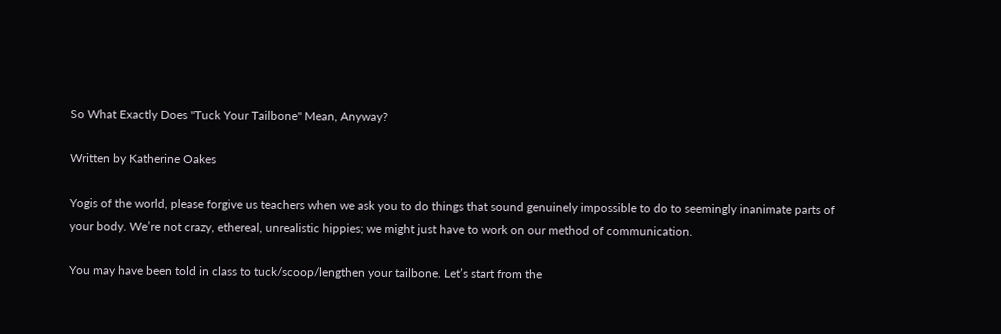So What Exactly Does "Tuck Your Tailbone" Mean, Anyway?

Written by Katherine Oakes

Yogis of the world, please forgive us teachers when we ask you to do things that sound genuinely impossible to do to seemingly inanimate parts of your body. We’re not crazy, ethereal, unrealistic hippies; we might just have to work on our method of communication.

You may have been told in class to tuck/scoop/lengthen your tailbone. Let’s start from the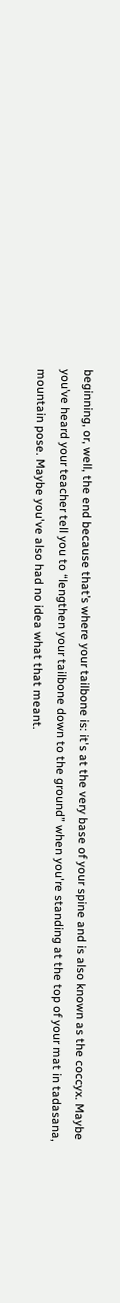beginning, or, well, the end because that’s where your tailbone is: it's at the very base of your spine and is also known as the coccyx. Maybe you’ve heard your teacher tell you to “lengthen your tailbone down to the ground” when you're standing at the top of your mat in tadasana, mountain pose. Maybe you've also had no idea what that meant.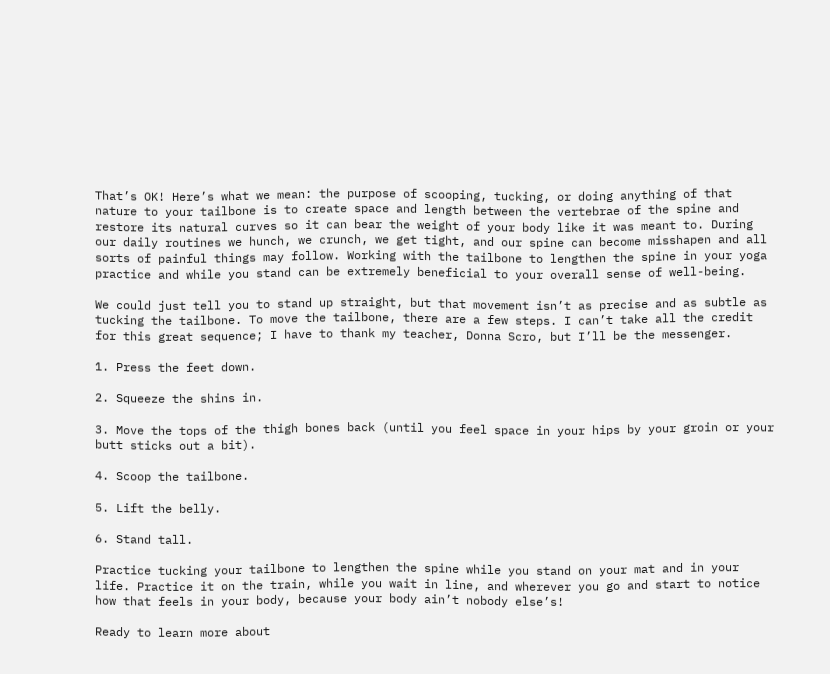That’s OK! Here’s what we mean: the purpose of scooping, tucking, or doing anything of that nature to your tailbone is to create space and length between the vertebrae of the spine and restore its natural curves so it can bear the weight of your body like it was meant to. During our daily routines we hunch, we crunch, we get tight, and our spine can become misshapen and all sorts of painful things may follow. Working with the tailbone to lengthen the spine in your yoga practice and while you stand can be extremely beneficial to your overall sense of well-being.

We could just tell you to stand up straight, but that movement isn’t as precise and as subtle as tucking the tailbone. To move the tailbone, there are a few steps. I can’t take all the credit for this great sequence; I have to thank my teacher, Donna Scro, but I’ll be the messenger.

1. Press the feet down.

2. Squeeze the shins in.

3. Move the tops of the thigh bones back (until you feel space in your hips by your groin or your butt sticks out a bit).

4. Scoop the tailbone.

5. Lift the belly.

6. Stand tall.

Practice tucking your tailbone to lengthen the spine while you stand on your mat and in your life. Practice it on the train, while you wait in line, and wherever you go and start to notice how that feels in your body, because your body ain’t nobody else’s!

Ready to learn more about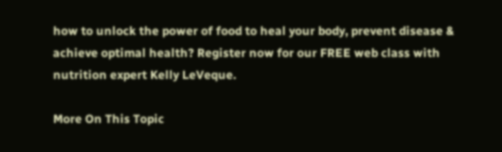how to unlock the power of food to heal your body, prevent disease & achieve optimal health? Register now for our FREE web class with nutrition expert Kelly LeVeque.

More On This Topic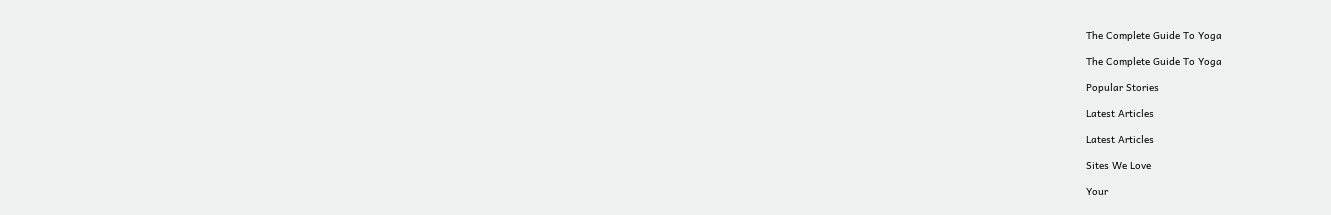The Complete Guide To Yoga

The Complete Guide To Yoga

Popular Stories

Latest Articles

Latest Articles

Sites We Love

Your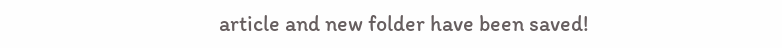article and new folder have been saved!